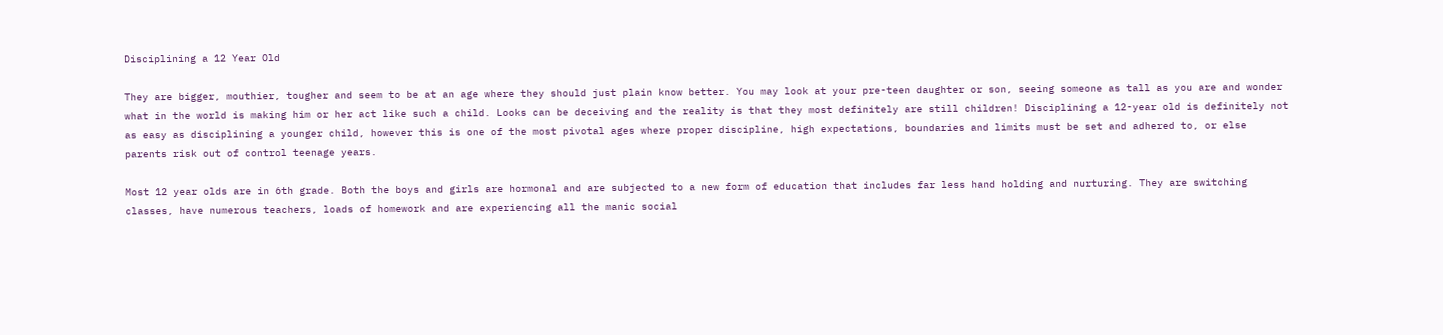Disciplining a 12 Year Old

They are bigger, mouthier, tougher and seem to be at an age where they should just plain know better. You may look at your pre-teen daughter or son, seeing someone as tall as you are and wonder what in the world is making him or her act like such a child. Looks can be deceiving and the reality is that they most definitely are still children! Disciplining a 12-year old is definitely not as easy as disciplining a younger child, however this is one of the most pivotal ages where proper discipline, high expectations, boundaries and limits must be set and adhered to, or else parents risk out of control teenage years.

Most 12 year olds are in 6th grade. Both the boys and girls are hormonal and are subjected to a new form of education that includes far less hand holding and nurturing. They are switching classes, have numerous teachers, loads of homework and are experiencing all the manic social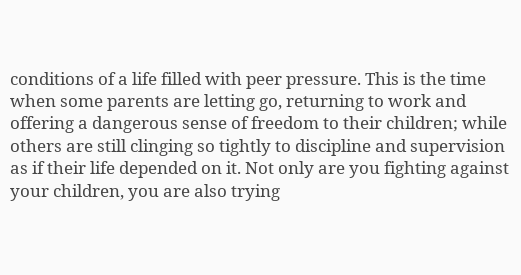conditions of a life filled with peer pressure. This is the time when some parents are letting go, returning to work and offering a dangerous sense of freedom to their children; while others are still clinging so tightly to discipline and supervision as if their life depended on it. Not only are you fighting against your children, you are also trying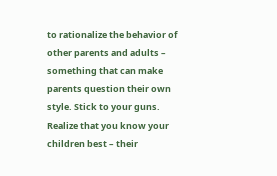to rationalize the behavior of other parents and adults – something that can make parents question their own style. Stick to your guns. Realize that you know your children best – their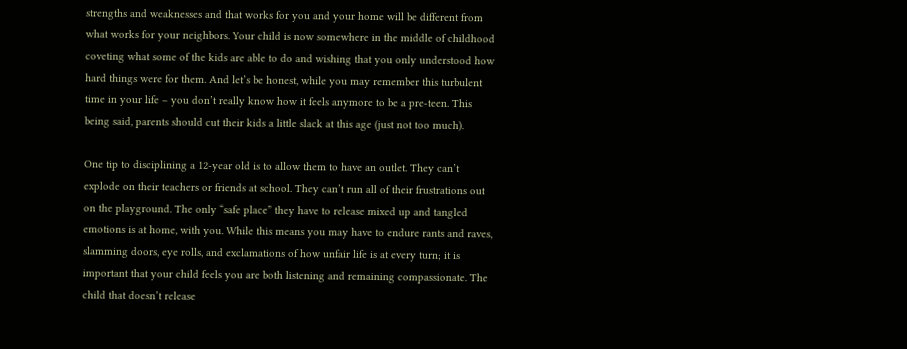strengths and weaknesses and that works for you and your home will be different from what works for your neighbors. Your child is now somewhere in the middle of childhood coveting what some of the kids are able to do and wishing that you only understood how hard things were for them. And let’s be honest, while you may remember this turbulent time in your life – you don’t really know how it feels anymore to be a pre-teen. This being said, parents should cut their kids a little slack at this age (just not too much).

One tip to disciplining a 12-year old is to allow them to have an outlet. They can’t explode on their teachers or friends at school. They can’t run all of their frustrations out on the playground. The only “safe place” they have to release mixed up and tangled emotions is at home, with you. While this means you may have to endure rants and raves, slamming doors, eye rolls, and exclamations of how unfair life is at every turn; it is important that your child feels you are both listening and remaining compassionate. The child that doesn’t release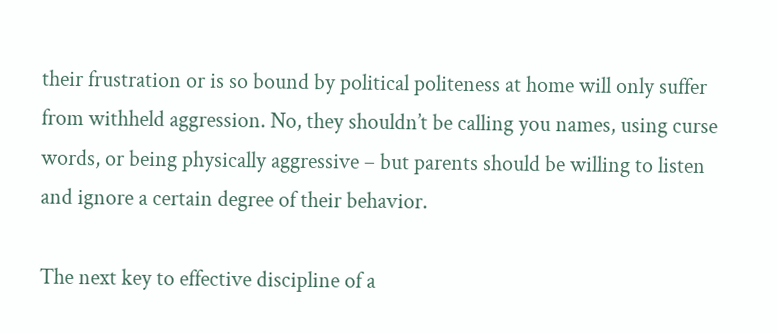their frustration or is so bound by political politeness at home will only suffer from withheld aggression. No, they shouldn’t be calling you names, using curse words, or being physically aggressive – but parents should be willing to listen and ignore a certain degree of their behavior.

The next key to effective discipline of a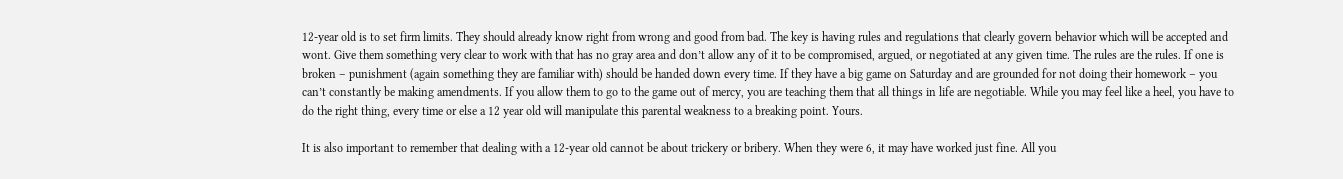12-year old is to set firm limits. They should already know right from wrong and good from bad. The key is having rules and regulations that clearly govern behavior which will be accepted and wont. Give them something very clear to work with that has no gray area and don’t allow any of it to be compromised, argued, or negotiated at any given time. The rules are the rules. If one is broken – punishment (again something they are familiar with) should be handed down every time. If they have a big game on Saturday and are grounded for not doing their homework – you can’t constantly be making amendments. If you allow them to go to the game out of mercy, you are teaching them that all things in life are negotiable. While you may feel like a heel, you have to do the right thing, every time or else a 12 year old will manipulate this parental weakness to a breaking point. Yours.

It is also important to remember that dealing with a 12-year old cannot be about trickery or bribery. When they were 6, it may have worked just fine. All you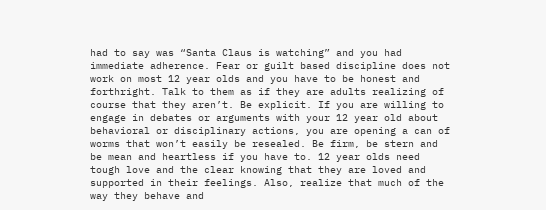had to say was “Santa Claus is watching” and you had immediate adherence. Fear or guilt based discipline does not work on most 12 year olds and you have to be honest and forthright. Talk to them as if they are adults realizing of course that they aren’t. Be explicit. If you are willing to engage in debates or arguments with your 12 year old about behavioral or disciplinary actions, you are opening a can of worms that won’t easily be resealed. Be firm, be stern and be mean and heartless if you have to. 12 year olds need tough love and the clear knowing that they are loved and supported in their feelings. Also, realize that much of the way they behave and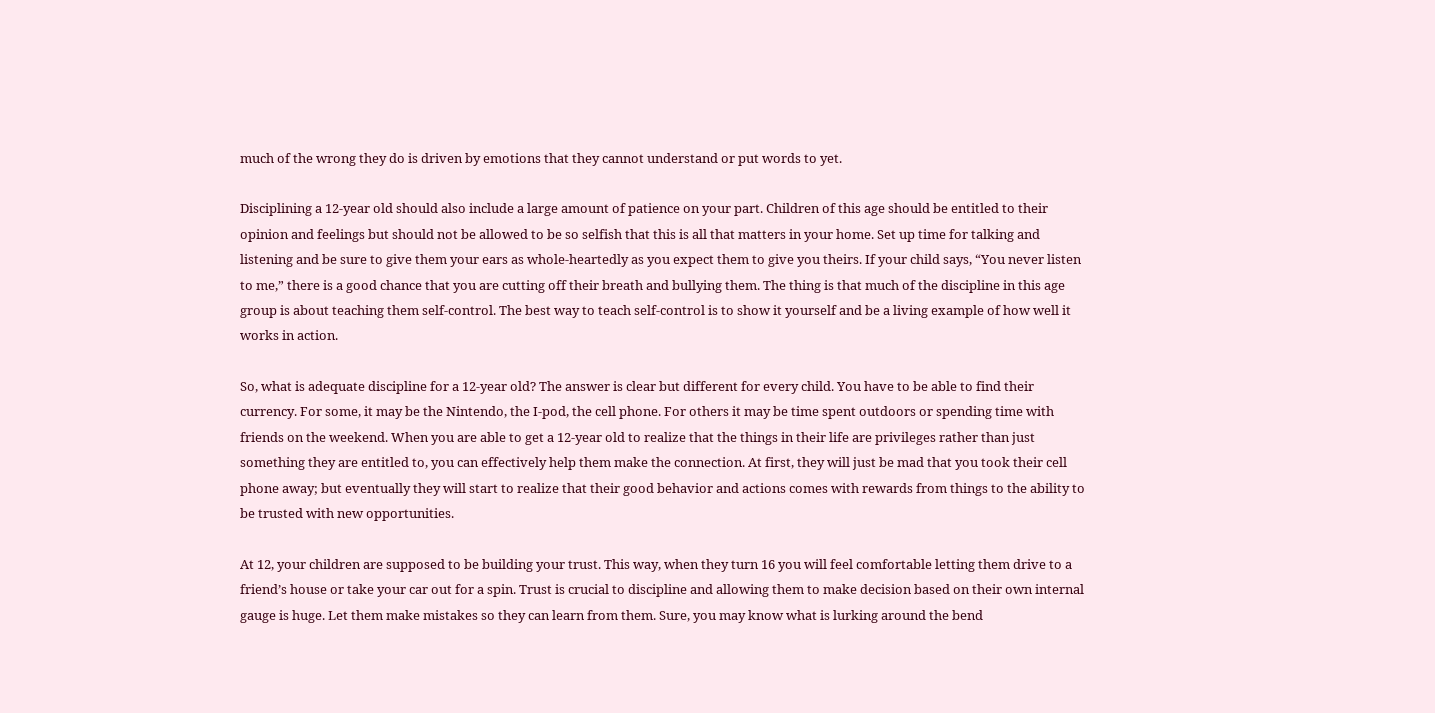much of the wrong they do is driven by emotions that they cannot understand or put words to yet.

Disciplining a 12-year old should also include a large amount of patience on your part. Children of this age should be entitled to their opinion and feelings but should not be allowed to be so selfish that this is all that matters in your home. Set up time for talking and listening and be sure to give them your ears as whole-heartedly as you expect them to give you theirs. If your child says, “You never listen to me,” there is a good chance that you are cutting off their breath and bullying them. The thing is that much of the discipline in this age group is about teaching them self-control. The best way to teach self-control is to show it yourself and be a living example of how well it works in action.

So, what is adequate discipline for a 12-year old? The answer is clear but different for every child. You have to be able to find their currency. For some, it may be the Nintendo, the I-pod, the cell phone. For others it may be time spent outdoors or spending time with friends on the weekend. When you are able to get a 12-year old to realize that the things in their life are privileges rather than just something they are entitled to, you can effectively help them make the connection. At first, they will just be mad that you took their cell phone away; but eventually they will start to realize that their good behavior and actions comes with rewards from things to the ability to be trusted with new opportunities.

At 12, your children are supposed to be building your trust. This way, when they turn 16 you will feel comfortable letting them drive to a friend’s house or take your car out for a spin. Trust is crucial to discipline and allowing them to make decision based on their own internal gauge is huge. Let them make mistakes so they can learn from them. Sure, you may know what is lurking around the bend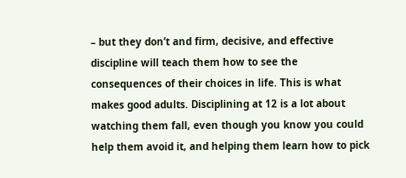– but they don’t and firm, decisive, and effective discipline will teach them how to see the consequences of their choices in life. This is what makes good adults. Disciplining at 12 is a lot about watching them fall, even though you know you could help them avoid it, and helping them learn how to pick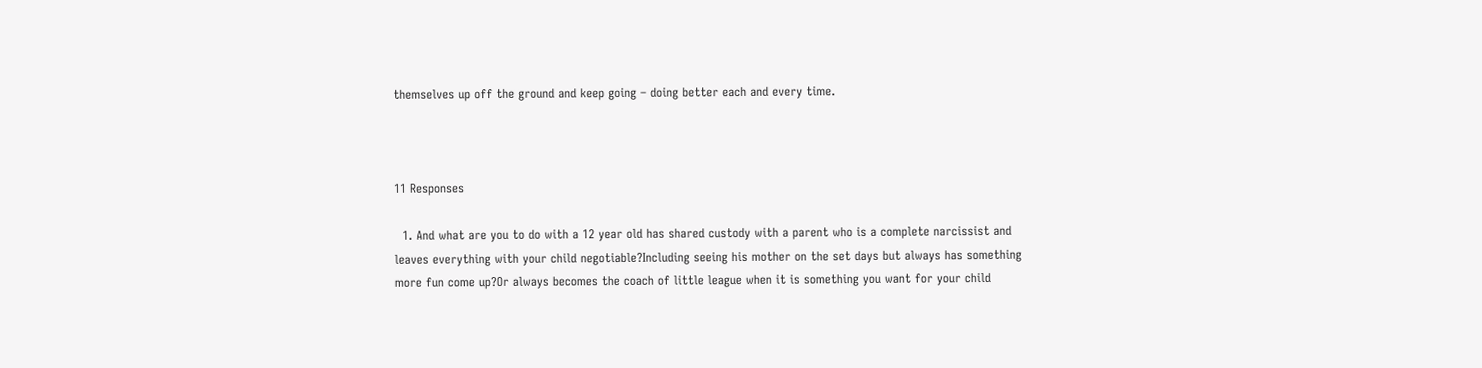themselves up off the ground and keep going – doing better each and every time.



11 Responses

  1. And what are you to do with a 12 year old has shared custody with a parent who is a complete narcissist and leaves everything with your child negotiable?Including seeing his mother on the set days but always has something more fun come up?Or always becomes the coach of little league when it is something you want for your child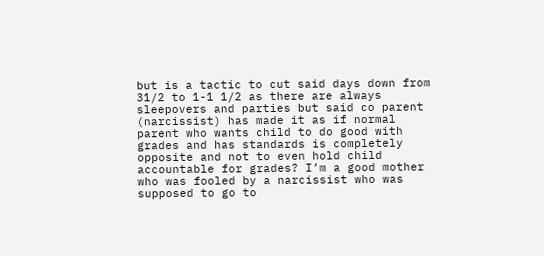but is a tactic to cut said days down from 31/2 to 1-1 1/2 as there are always sleepovers and parties but said co parent (narcissist) has made it as if normal parent who wants child to do good with grades and has standards is completely opposite and not to even hold child accountable for grades? I’m a good mother who was fooled by a narcissist who was supposed to go to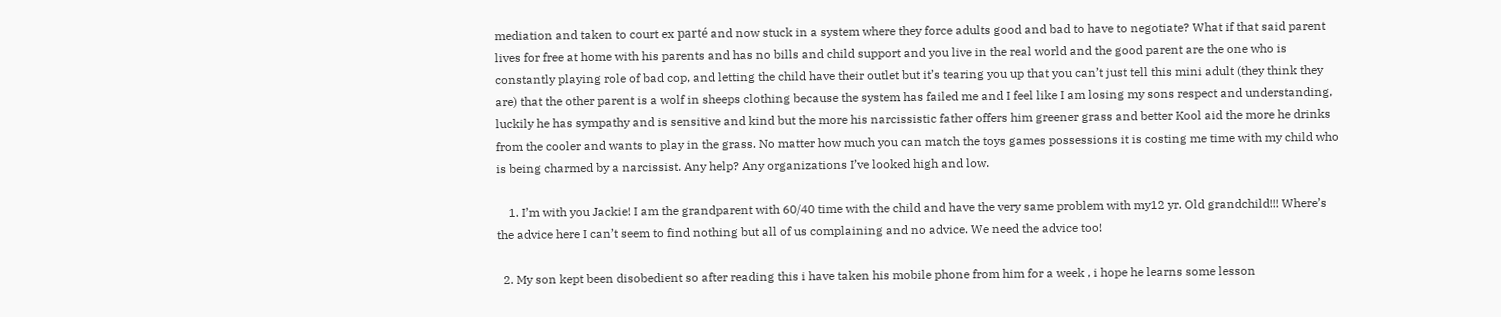mediation and taken to court ex parté and now stuck in a system where they force adults good and bad to have to negotiate? What if that said parent lives for free at home with his parents and has no bills and child support and you live in the real world and the good parent are the one who is constantly playing role of bad cop, and letting the child have their outlet but it’s tearing you up that you can’t just tell this mini adult (they think they are) that the other parent is a wolf in sheeps clothing because the system has failed me and I feel like I am losing my sons respect and understanding, luckily he has sympathy and is sensitive and kind but the more his narcissistic father offers him greener grass and better Kool aid the more he drinks from the cooler and wants to play in the grass. No matter how much you can match the toys games possessions it is costing me time with my child who is being charmed by a narcissist. Any help? Any organizations I’ve looked high and low.

    1. I’m with you Jackie! I am the grandparent with 60/40 time with the child and have the very same problem with my12 yr. Old grandchild!!! Where’s the advice here I can’t seem to find nothing but all of us complaining and no advice. We need the advice too!

  2. My son kept been disobedient so after reading this i have taken his mobile phone from him for a week , i hope he learns some lesson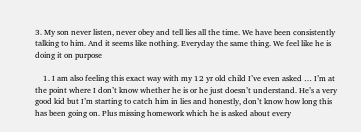3. My son never listen, never obey and tell lies all the time. We have been consistently talking to him. And it seems like nothing. Everyday the same thing. We feel like he is doing it on purpose

    1. I am also feeling this exact way with my 12 yr old child I’ve even asked … I’m at the point where I don’t know whether he is or he just doesn’t understand. He’s a very good kid but I’m starting to catch him in lies and honestly, don’t know how long this has been going on. Plus missing homework which he is asked about every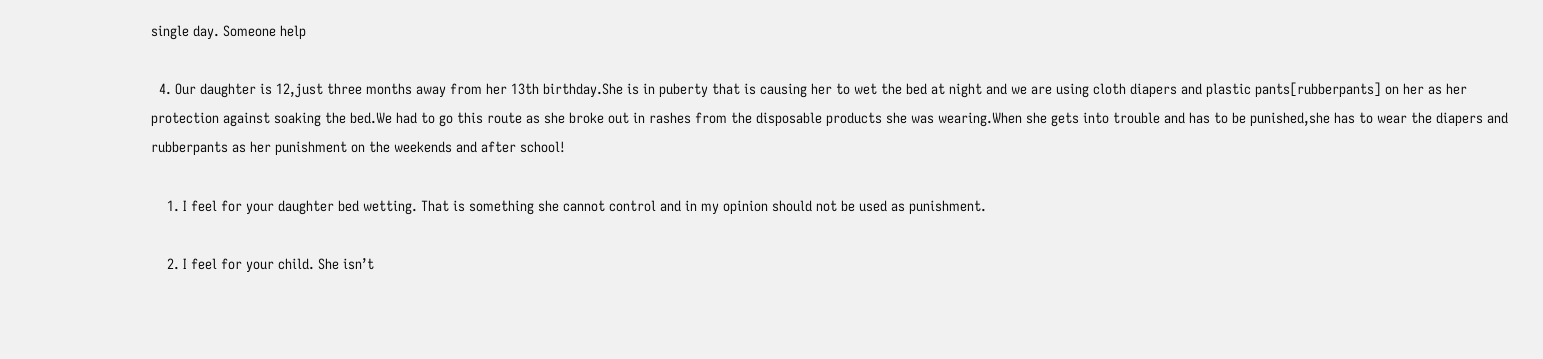single day. Someone help

  4. Our daughter is 12,just three months away from her 13th birthday.She is in puberty that is causing her to wet the bed at night and we are using cloth diapers and plastic pants[rubberpants] on her as her protection against soaking the bed.We had to go this route as she broke out in rashes from the disposable products she was wearing.When she gets into trouble and has to be punished,she has to wear the diapers and rubberpants as her punishment on the weekends and after school!

    1. I feel for your daughter bed wetting. That is something she cannot control and in my opinion should not be used as punishment.

    2. I feel for your child. She isn’t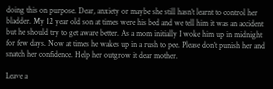doing this on purpose. Dear, anxiety or maybe she still hasn’t learnt to control her bladder. My 12 year old son at times were his bed and we tell him it was an accident but he should try to get aware better. As a mom initially I woke him up in midnight for few days. Now at times he wakes up in a rush to pee. Please don’t punish her and snatch her confidence. Help her outgrow it dear mother.

Leave a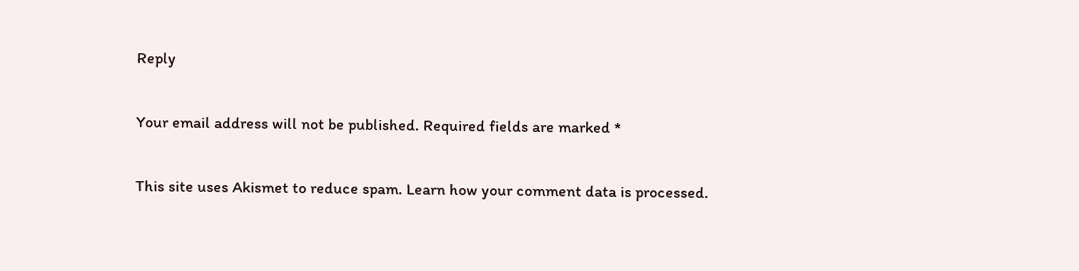Reply

Your email address will not be published. Required fields are marked *

This site uses Akismet to reduce spam. Learn how your comment data is processed.